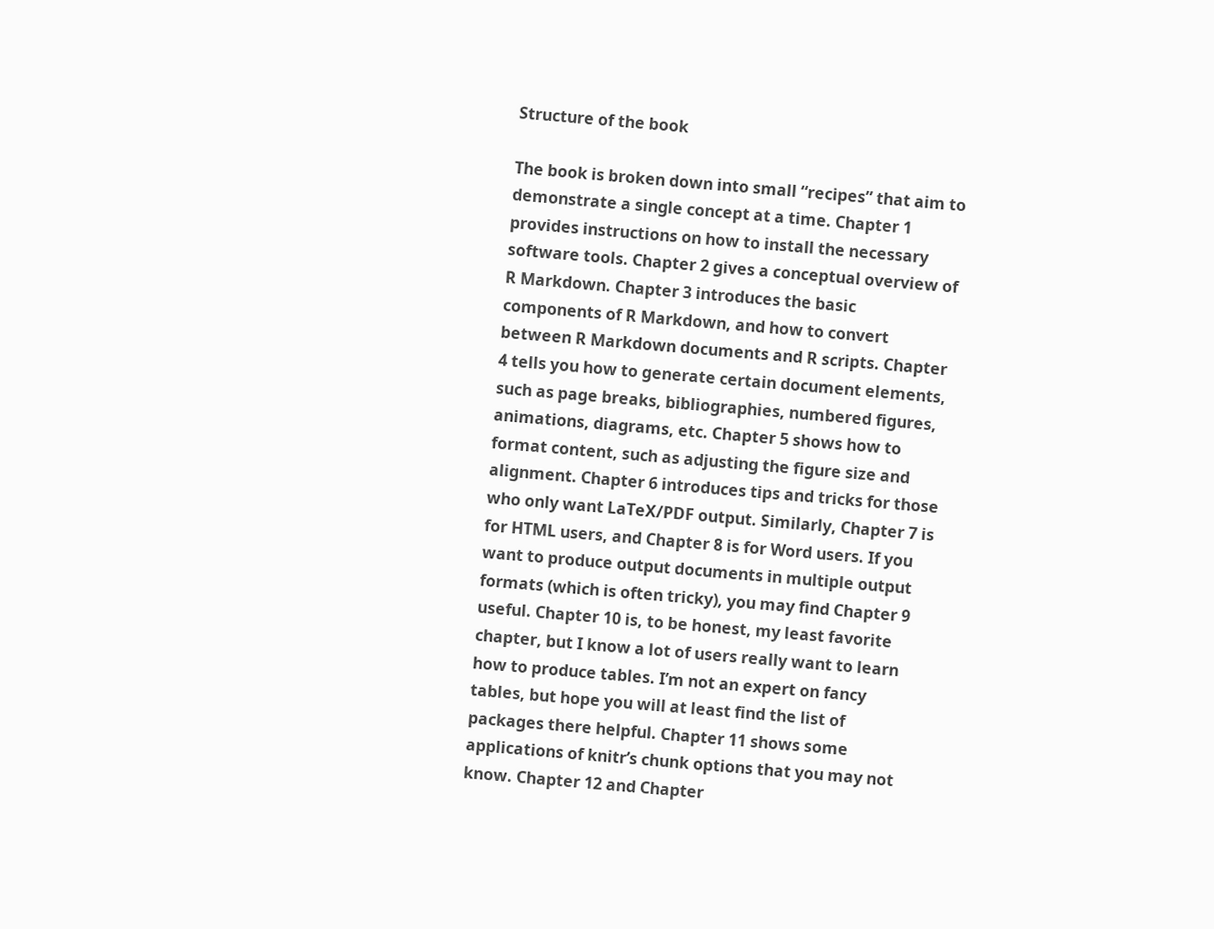Structure of the book

The book is broken down into small “recipes” that aim to demonstrate a single concept at a time. Chapter 1 provides instructions on how to install the necessary software tools. Chapter 2 gives a conceptual overview of R Markdown. Chapter 3 introduces the basic components of R Markdown, and how to convert between R Markdown documents and R scripts. Chapter 4 tells you how to generate certain document elements, such as page breaks, bibliographies, numbered figures, animations, diagrams, etc. Chapter 5 shows how to format content, such as adjusting the figure size and alignment. Chapter 6 introduces tips and tricks for those who only want LaTeX/PDF output. Similarly, Chapter 7 is for HTML users, and Chapter 8 is for Word users. If you want to produce output documents in multiple output formats (which is often tricky), you may find Chapter 9 useful. Chapter 10 is, to be honest, my least favorite chapter, but I know a lot of users really want to learn how to produce tables. I’m not an expert on fancy tables, but hope you will at least find the list of packages there helpful. Chapter 11 shows some applications of knitr’s chunk options that you may not know. Chapter 12 and Chapter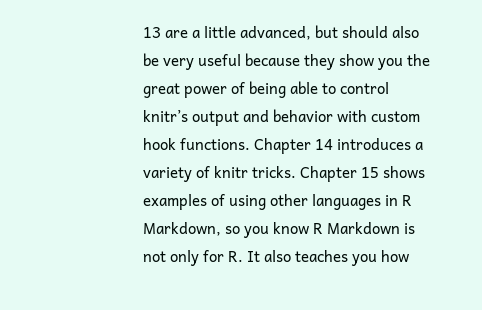13 are a little advanced, but should also be very useful because they show you the great power of being able to control knitr’s output and behavior with custom hook functions. Chapter 14 introduces a variety of knitr tricks. Chapter 15 shows examples of using other languages in R Markdown, so you know R Markdown is not only for R. It also teaches you how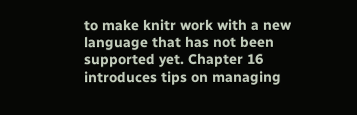to make knitr work with a new language that has not been supported yet. Chapter 16 introduces tips on managing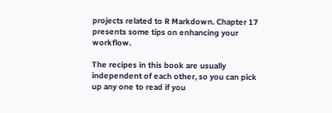projects related to R Markdown. Chapter 17 presents some tips on enhancing your workflow.

The recipes in this book are usually independent of each other, so you can pick up any one to read if you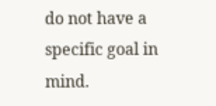do not have a specific goal in mind.